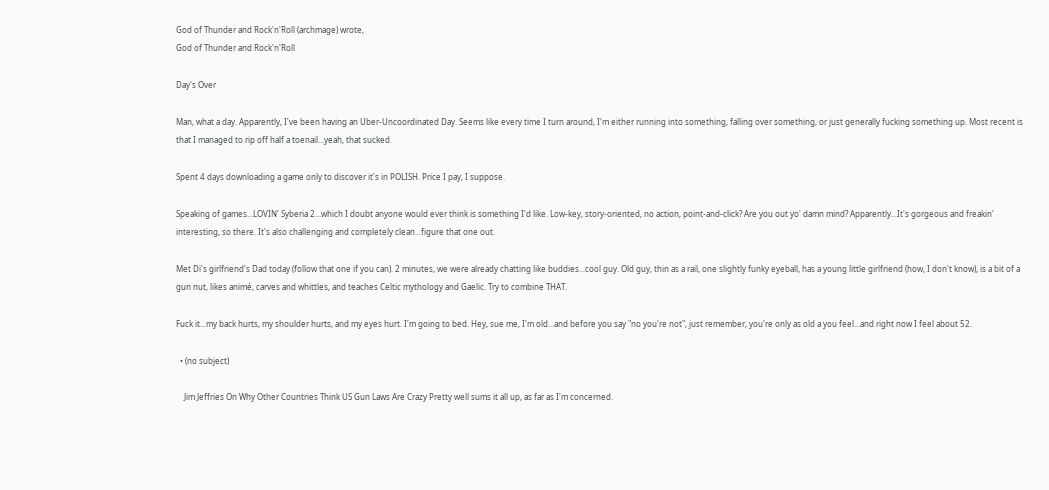God of Thunder and Rock'n'Roll (archmage) wrote,
God of Thunder and Rock'n'Roll

Day's Over

Man, what a day. Apparently, I've been having an Uber-Uncoordinated Day. Seems like every time I turn around, I'm either running into something, falling over something, or just generally fucking something up. Most recent is that I managed to rip off half a toenail...yeah, that sucked.

Spent 4 days downloading a game only to discover it's in POLISH. Price I pay, I suppose.

Speaking of games...LOVIN' Syberia 2...which I doubt anyone would ever think is something I'd like. Low-key, story-oriented, no action, point-and-click? Are you out yo' damn mind? Apparently...It's gorgeous and freakin' interesting, so there. It's also challenging and completely clean...figure that one out.

Met Di's girlfriend's Dad today (follow that one if you can). 2 minutes, we were already chatting like buddies...cool guy. Old guy, thin as a rail, one slightly funky eyeball, has a young little girlfriend (how, I don't know), is a bit of a gun nut, likes animé, carves and whittles, and teaches Celtic mythology and Gaelic. Try to combine THAT.

Fuck it...my back hurts, my shoulder hurts, and my eyes hurt. I'm going to bed. Hey, sue me, I'm old...and before you say "no you're not", just remember, you're only as old a you feel...and right now I feel about 52.

  • (no subject)

    Jim Jeffries On Why Other Countries Think US Gun Laws Are Crazy Pretty well sums it all up, as far as I'm concerned.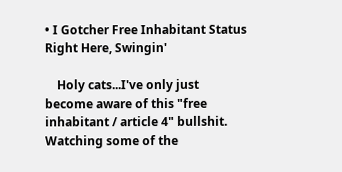• I Gotcher Free Inhabitant Status Right Here, Swingin'

    Holy cats...I've only just become aware of this "free inhabitant / article 4" bullshit. Watching some of the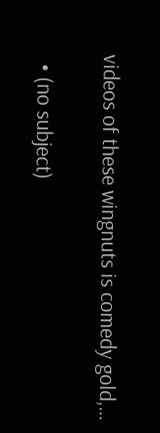videos of these wingnuts is comedy gold,…

  • (no subject)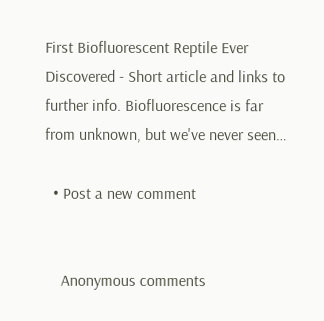First Biofluorescent Reptile Ever Discovered - Short article and links to further info. Biofluorescence is far from unknown, but we've never seen…

  • Post a new comment


    Anonymous comments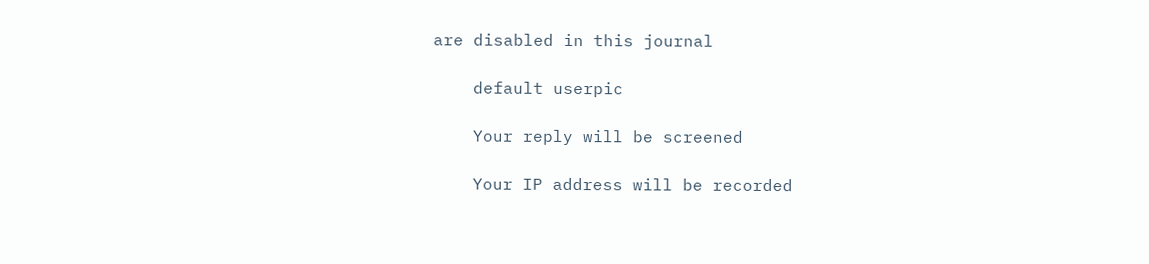are disabled in this journal

    default userpic

    Your reply will be screened

    Your IP address will be recorded